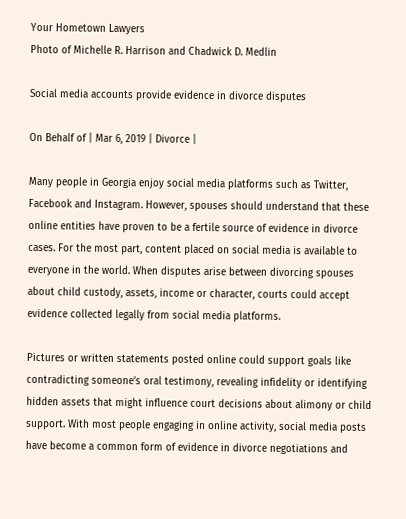Your Hometown Lawyers
Photo of Michelle R. Harrison and Chadwick D. Medlin

Social media accounts provide evidence in divorce disputes

On Behalf of | Mar 6, 2019 | Divorce |

Many people in Georgia enjoy social media platforms such as Twitter, Facebook and Instagram. However, spouses should understand that these online entities have proven to be a fertile source of evidence in divorce cases. For the most part, content placed on social media is available to everyone in the world. When disputes arise between divorcing spouses about child custody, assets, income or character, courts could accept evidence collected legally from social media platforms.

Pictures or written statements posted online could support goals like contradicting someone’s oral testimony, revealing infidelity or identifying hidden assets that might influence court decisions about alimony or child support. With most people engaging in online activity, social media posts have become a common form of evidence in divorce negotiations and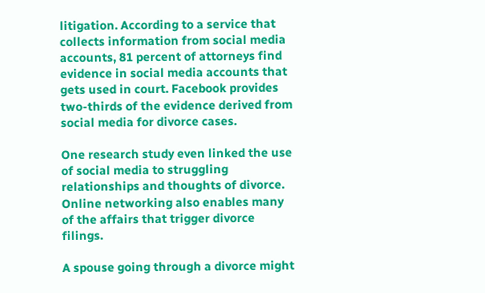litigation. According to a service that collects information from social media accounts, 81 percent of attorneys find evidence in social media accounts that gets used in court. Facebook provides two-thirds of the evidence derived from social media for divorce cases.

One research study even linked the use of social media to struggling relationships and thoughts of divorce. Online networking also enables many of the affairs that trigger divorce filings.

A spouse going through a divorce might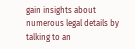gain insights about numerous legal details by talking to an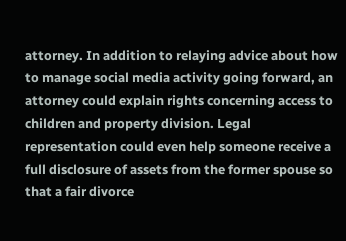attorney. In addition to relaying advice about how to manage social media activity going forward, an attorney could explain rights concerning access to children and property division. Legal representation could even help someone receive a full disclosure of assets from the former spouse so that a fair divorce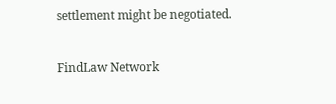settlement might be negotiated.


FindLaw Network